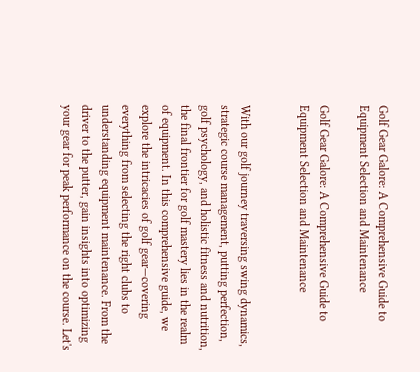Golf Gear Galore: A Comprehensive Guide to Equipment Selection and Maintenance

Golf Gear Galore: A Comprehensive Guide to Equipment Selection and Maintenance


With our golf journey traversing swing dynamics, strategic course management, putting perfection, golf psychology, and holistic fitness and nutrition, the final frontier for golf mastery lies in the realm of equipment. In this comprehensive guide, we explore the intricacies of golf gear—covering everything from selecting the right clubs to understanding equipment maintenance. From the driver to the putter, gain insights into optimizing your gear for peak performance on the course. Let's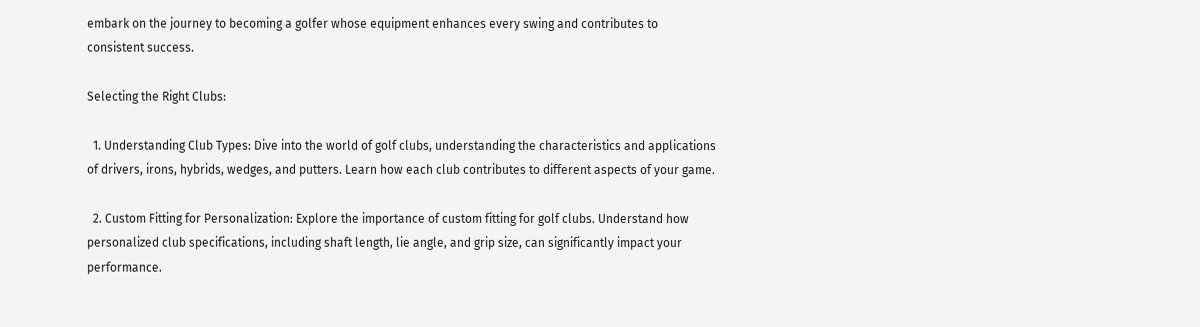embark on the journey to becoming a golfer whose equipment enhances every swing and contributes to consistent success.

Selecting the Right Clubs:

  1. Understanding Club Types: Dive into the world of golf clubs, understanding the characteristics and applications of drivers, irons, hybrids, wedges, and putters. Learn how each club contributes to different aspects of your game.

  2. Custom Fitting for Personalization: Explore the importance of custom fitting for golf clubs. Understand how personalized club specifications, including shaft length, lie angle, and grip size, can significantly impact your performance.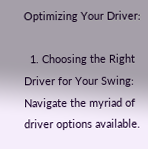Optimizing Your Driver:

  1. Choosing the Right Driver for Your Swing: Navigate the myriad of driver options available.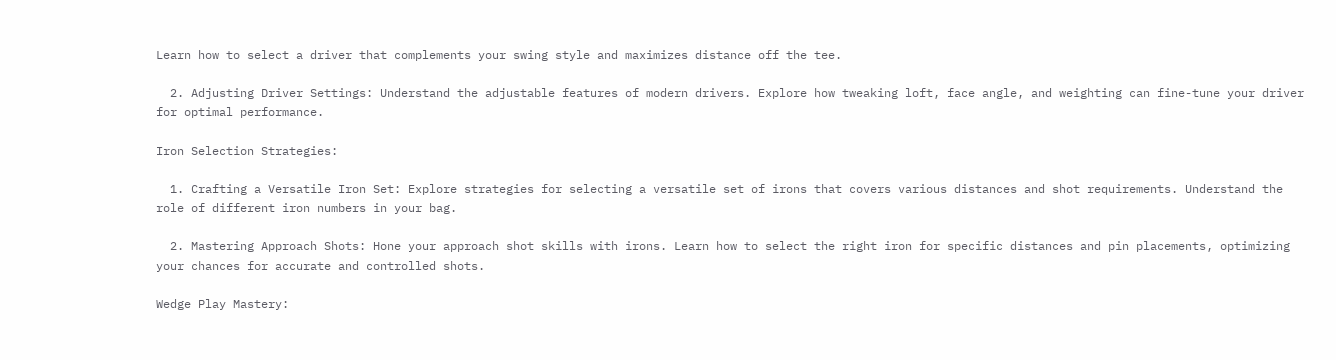Learn how to select a driver that complements your swing style and maximizes distance off the tee.

  2. Adjusting Driver Settings: Understand the adjustable features of modern drivers. Explore how tweaking loft, face angle, and weighting can fine-tune your driver for optimal performance.

Iron Selection Strategies:

  1. Crafting a Versatile Iron Set: Explore strategies for selecting a versatile set of irons that covers various distances and shot requirements. Understand the role of different iron numbers in your bag.

  2. Mastering Approach Shots: Hone your approach shot skills with irons. Learn how to select the right iron for specific distances and pin placements, optimizing your chances for accurate and controlled shots.

Wedge Play Mastery: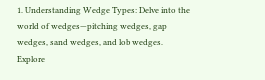1. Understanding Wedge Types: Delve into the world of wedges—pitching wedges, gap wedges, sand wedges, and lob wedges. Explore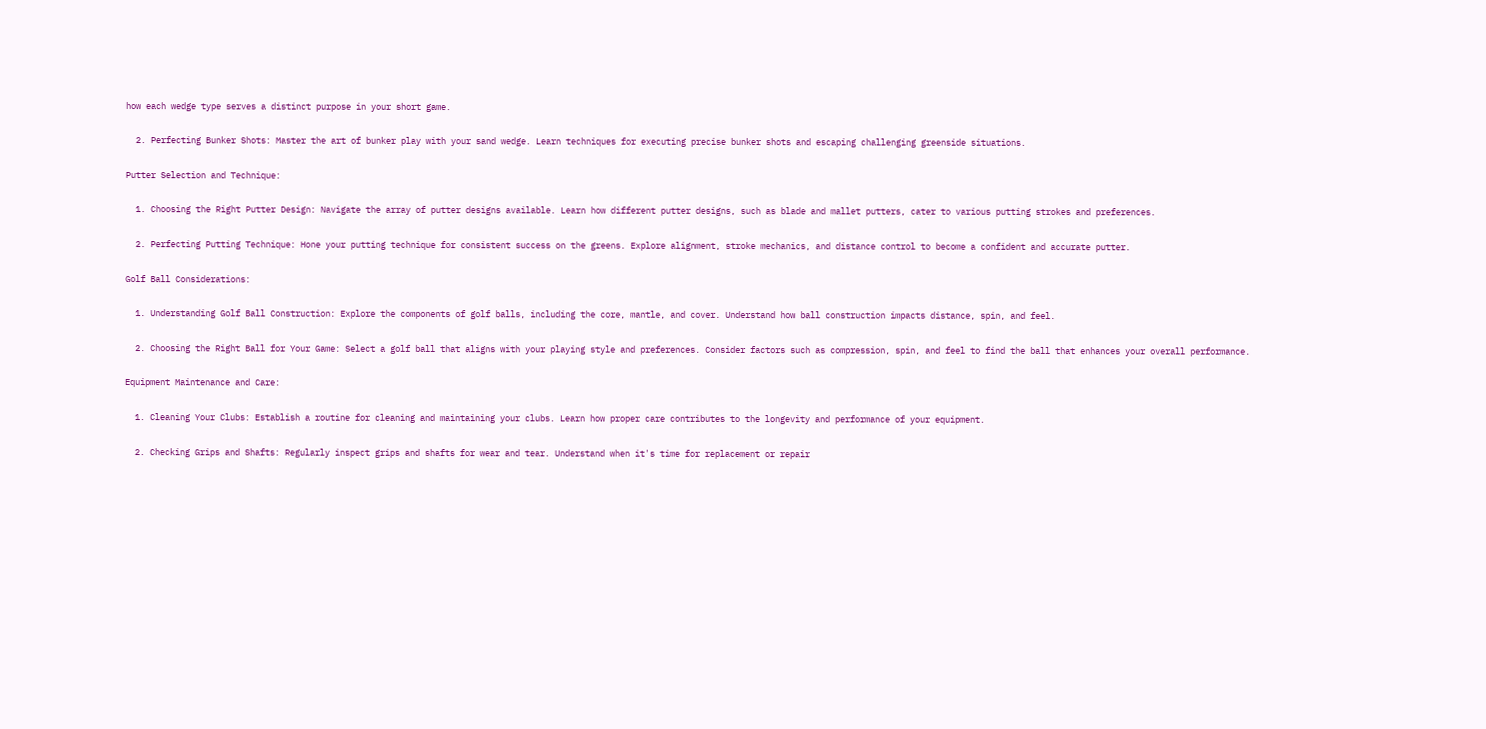how each wedge type serves a distinct purpose in your short game.

  2. Perfecting Bunker Shots: Master the art of bunker play with your sand wedge. Learn techniques for executing precise bunker shots and escaping challenging greenside situations.

Putter Selection and Technique:

  1. Choosing the Right Putter Design: Navigate the array of putter designs available. Learn how different putter designs, such as blade and mallet putters, cater to various putting strokes and preferences.

  2. Perfecting Putting Technique: Hone your putting technique for consistent success on the greens. Explore alignment, stroke mechanics, and distance control to become a confident and accurate putter.

Golf Ball Considerations:

  1. Understanding Golf Ball Construction: Explore the components of golf balls, including the core, mantle, and cover. Understand how ball construction impacts distance, spin, and feel.

  2. Choosing the Right Ball for Your Game: Select a golf ball that aligns with your playing style and preferences. Consider factors such as compression, spin, and feel to find the ball that enhances your overall performance.

Equipment Maintenance and Care:

  1. Cleaning Your Clubs: Establish a routine for cleaning and maintaining your clubs. Learn how proper care contributes to the longevity and performance of your equipment.

  2. Checking Grips and Shafts: Regularly inspect grips and shafts for wear and tear. Understand when it's time for replacement or repair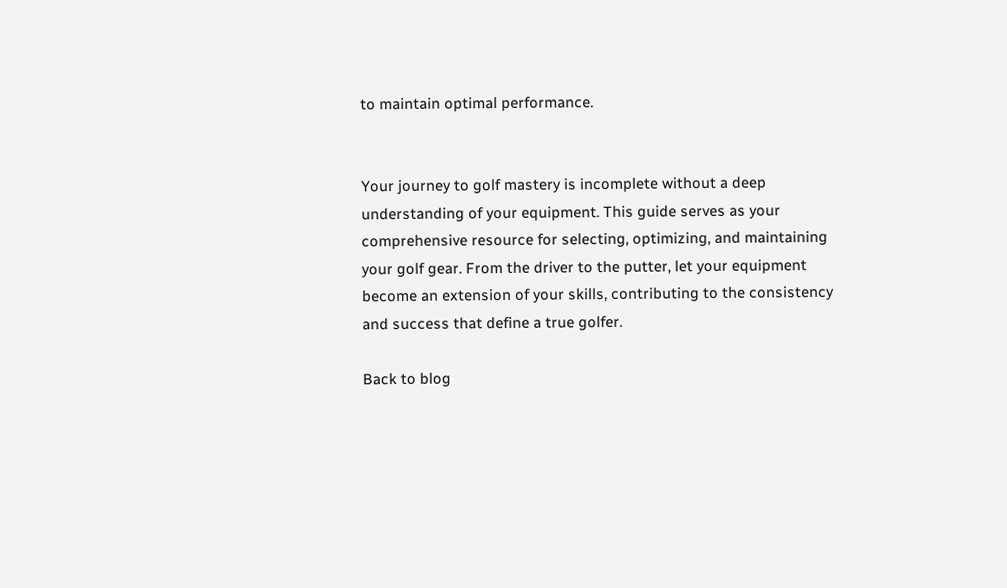to maintain optimal performance.


Your journey to golf mastery is incomplete without a deep understanding of your equipment. This guide serves as your comprehensive resource for selecting, optimizing, and maintaining your golf gear. From the driver to the putter, let your equipment become an extension of your skills, contributing to the consistency and success that define a true golfer.

Back to blog